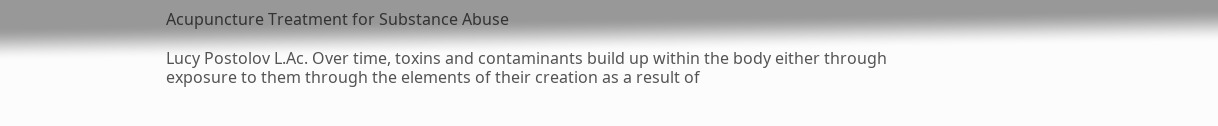Acupuncture Treatment for Substance Abuse

Lucy Postolov L.Ac. Over time, toxins and contaminants build up within the body either through exposure to them through the elements of their creation as a result of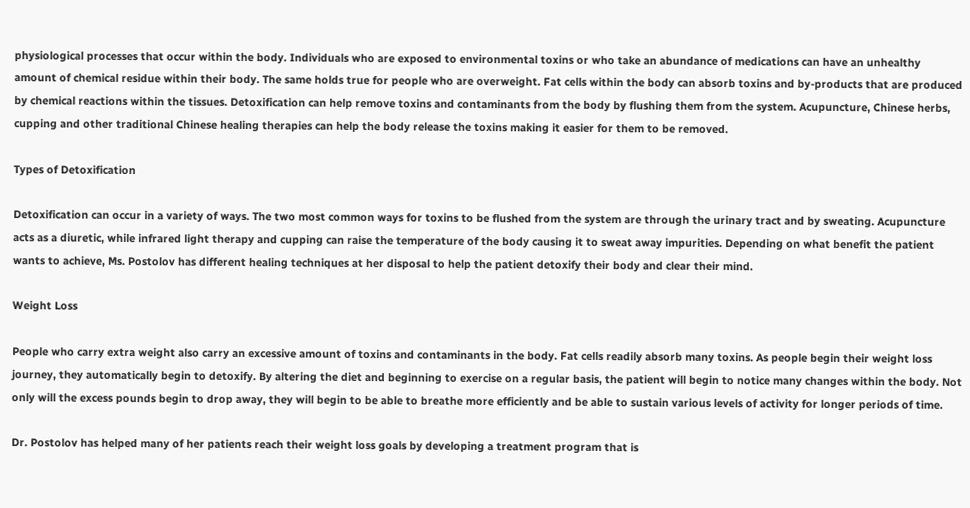physiological processes that occur within the body. Individuals who are exposed to environmental toxins or who take an abundance of medications can have an unhealthy amount of chemical residue within their body. The same holds true for people who are overweight. Fat cells within the body can absorb toxins and by-products that are produced by chemical reactions within the tissues. Detoxification can help remove toxins and contaminants from the body by flushing them from the system. Acupuncture, Chinese herbs, cupping and other traditional Chinese healing therapies can help the body release the toxins making it easier for them to be removed.

Types of Detoxification

Detoxification can occur in a variety of ways. The two most common ways for toxins to be flushed from the system are through the urinary tract and by sweating. Acupuncture acts as a diuretic, while infrared light therapy and cupping can raise the temperature of the body causing it to sweat away impurities. Depending on what benefit the patient wants to achieve, Ms. Postolov has different healing techniques at her disposal to help the patient detoxify their body and clear their mind.

Weight Loss

People who carry extra weight also carry an excessive amount of toxins and contaminants in the body. Fat cells readily absorb many toxins. As people begin their weight loss journey, they automatically begin to detoxify. By altering the diet and beginning to exercise on a regular basis, the patient will begin to notice many changes within the body. Not only will the excess pounds begin to drop away, they will begin to be able to breathe more efficiently and be able to sustain various levels of activity for longer periods of time.

Dr. Postolov has helped many of her patients reach their weight loss goals by developing a treatment program that is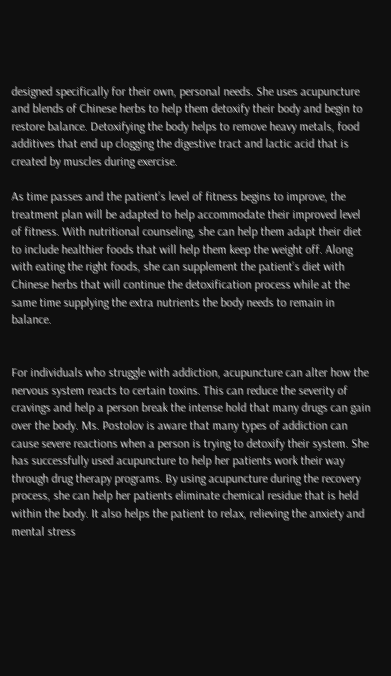designed specifically for their own, personal needs. She uses acupuncture and blends of Chinese herbs to help them detoxify their body and begin to restore balance. Detoxifying the body helps to remove heavy metals, food additives that end up clogging the digestive tract and lactic acid that is created by muscles during exercise.

As time passes and the patient’s level of fitness begins to improve, the treatment plan will be adapted to help accommodate their improved level of fitness. With nutritional counseling, she can help them adapt their diet to include healthier foods that will help them keep the weight off. Along with eating the right foods, she can supplement the patient’s diet with Chinese herbs that will continue the detoxification process while at the same time supplying the extra nutrients the body needs to remain in balance.


For individuals who struggle with addiction, acupuncture can alter how the nervous system reacts to certain toxins. This can reduce the severity of cravings and help a person break the intense hold that many drugs can gain over the body. Ms. Postolov is aware that many types of addiction can cause severe reactions when a person is trying to detoxify their system. She has successfully used acupuncture to help her patients work their way through drug therapy programs. By using acupuncture during the recovery process, she can help her patients eliminate chemical residue that is held within the body. It also helps the patient to relax, relieving the anxiety and mental stress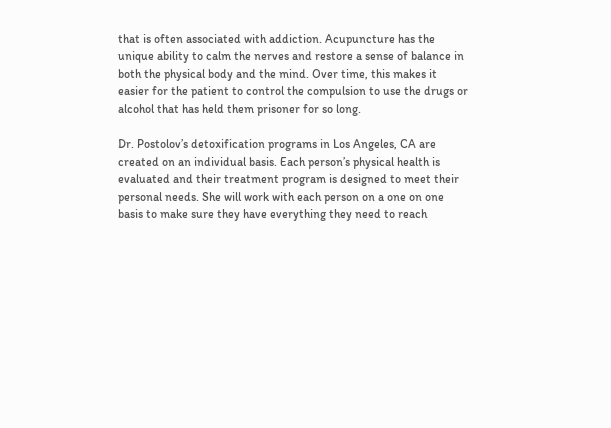that is often associated with addiction. Acupuncture has the unique ability to calm the nerves and restore a sense of balance in both the physical body and the mind. Over time, this makes it easier for the patient to control the compulsion to use the drugs or alcohol that has held them prisoner for so long.

Dr. Postolov’s detoxification programs in Los Angeles, CA are created on an individual basis. Each person’s physical health is evaluated and their treatment program is designed to meet their personal needs. She will work with each person on a one on one basis to make sure they have everything they need to reach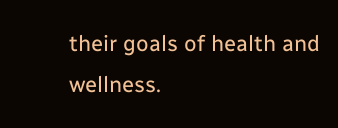their goals of health and wellness.